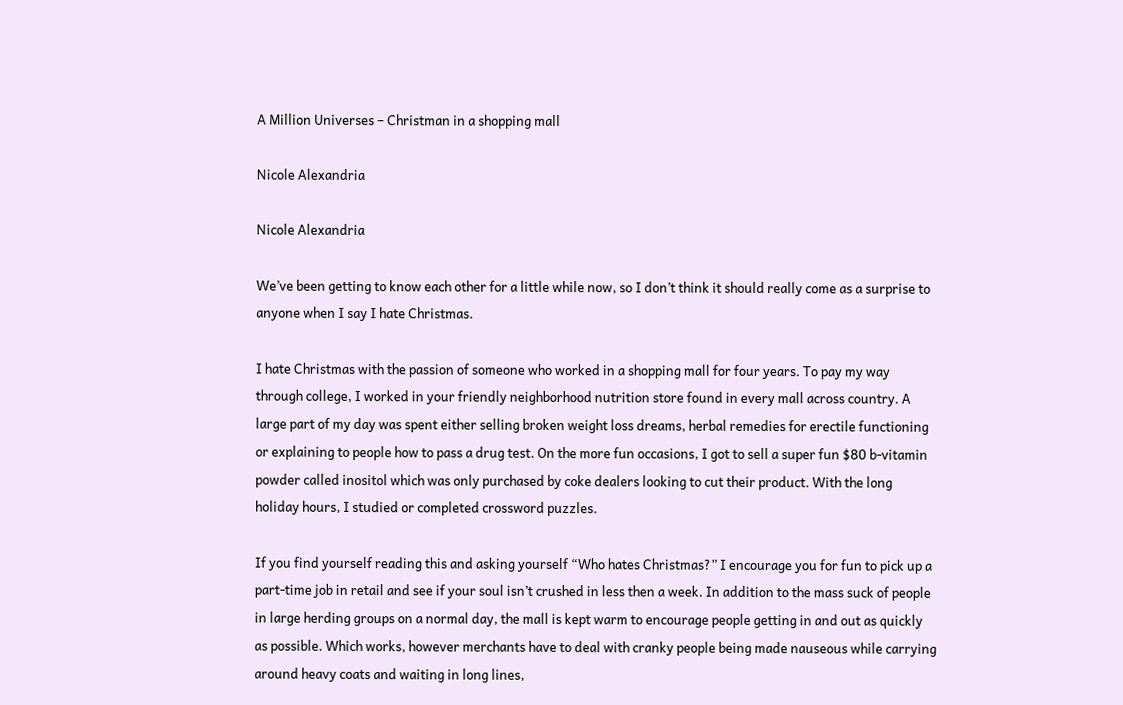A Million Universes – Christman in a shopping mall

Nicole Alexandria

Nicole Alexandria

We’ve been getting to know each other for a little while now, so I don’t think it should really come as a surprise to anyone when I say I hate Christmas.

I hate Christmas with the passion of someone who worked in a shopping mall for four years. To pay my way through college, I worked in your friendly neighborhood nutrition store found in every mall across country. A large part of my day was spent either selling broken weight loss dreams, herbal remedies for erectile functioning or explaining to people how to pass a drug test. On the more fun occasions, I got to sell a super fun $80 b-vitamin powder called inositol which was only purchased by coke dealers looking to cut their product. With the long holiday hours, I studied or completed crossword puzzles.

If you find yourself reading this and asking yourself “Who hates Christmas?” I encourage you for fun to pick up a part-time job in retail and see if your soul isn’t crushed in less then a week. In addition to the mass suck of people in large herding groups on a normal day, the mall is kept warm to encourage people getting in and out as quickly as possible. Which works, however merchants have to deal with cranky people being made nauseous while carrying around heavy coats and waiting in long lines,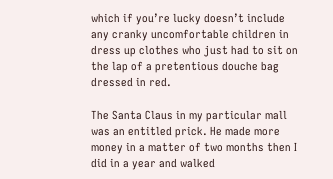which if you’re lucky doesn’t include any cranky uncomfortable children in dress up clothes who just had to sit on the lap of a pretentious douche bag dressed in red.

The Santa Claus in my particular mall was an entitled prick. He made more money in a matter of two months then I did in a year and walked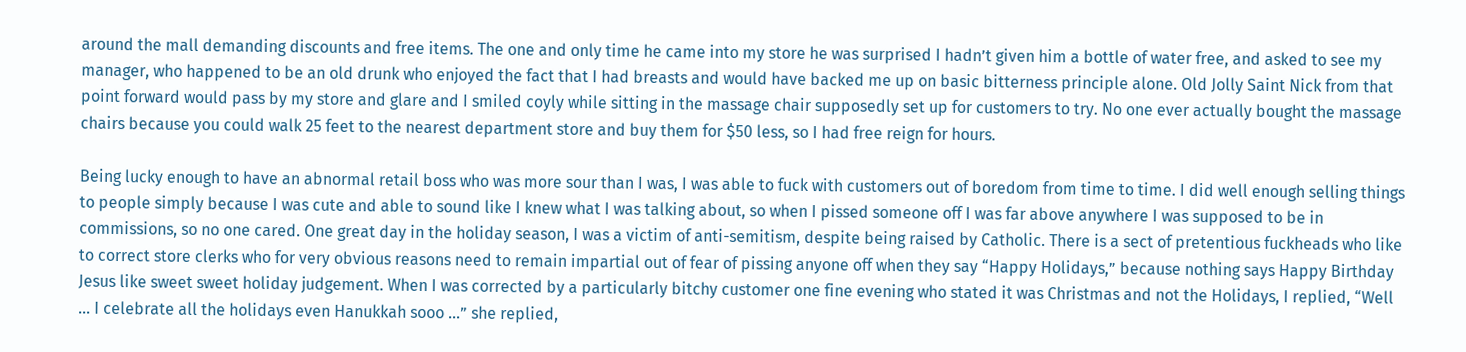around the mall demanding discounts and free items. The one and only time he came into my store he was surprised I hadn’t given him a bottle of water free, and asked to see my manager, who happened to be an old drunk who enjoyed the fact that I had breasts and would have backed me up on basic bitterness principle alone. Old Jolly Saint Nick from that point forward would pass by my store and glare and I smiled coyly while sitting in the massage chair supposedly set up for customers to try. No one ever actually bought the massage chairs because you could walk 25 feet to the nearest department store and buy them for $50 less, so I had free reign for hours.

Being lucky enough to have an abnormal retail boss who was more sour than I was, I was able to fuck with customers out of boredom from time to time. I did well enough selling things to people simply because I was cute and able to sound like I knew what I was talking about, so when I pissed someone off I was far above anywhere I was supposed to be in commissions, so no one cared. One great day in the holiday season, I was a victim of anti-semitism, despite being raised by Catholic. There is a sect of pretentious fuckheads who like to correct store clerks who for very obvious reasons need to remain impartial out of fear of pissing anyone off when they say “Happy Holidays,” because nothing says Happy Birthday Jesus like sweet sweet holiday judgement. When I was corrected by a particularly bitchy customer one fine evening who stated it was Christmas and not the Holidays, I replied, “Well … I celebrate all the holidays even Hanukkah sooo …” she replied,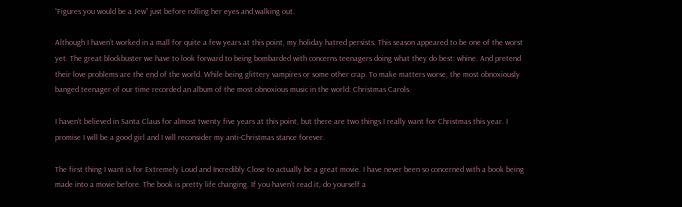“Figures you would be a Jew” just before rolling her eyes and walking out.

Although I haven’t worked in a mall for quite a few years at this point, my holiday hatred persists. This season appeared to be one of the worst yet. The great blockbuster we have to look forward to being bombarded with concerns teenagers doing what they do best: whine. And pretend their love problems are the end of the world. While being glittery vampires or some other crap. To make matters worse, the most obnoxiously banged teenager of our time recorded an album of the most obnoxious music in the world: Christmas Carols.

I haven’t believed in Santa Claus for almost twenty five years at this point, but there are two things I really want for Christmas this year. I promise I will be a good girl and I will reconsider my anti-Christmas stance forever.

The first thing I want is for Extremely Loud and Incredibly Close to actually be a great movie. I have never been so concerned with a book being made into a movie before. The book is pretty life changing. If you haven’t read it, do yourself a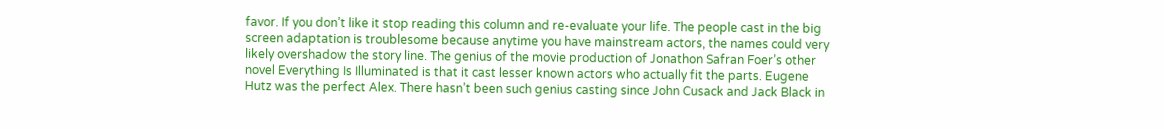favor. If you don’t like it stop reading this column and re-evaluate your life. The people cast in the big screen adaptation is troublesome because anytime you have mainstream actors, the names could very likely overshadow the story line. The genius of the movie production of Jonathon Safran Foer’s other novel Everything Is Illuminated is that it cast lesser known actors who actually fit the parts. Eugene Hutz was the perfect Alex. There hasn’t been such genius casting since John Cusack and Jack Black in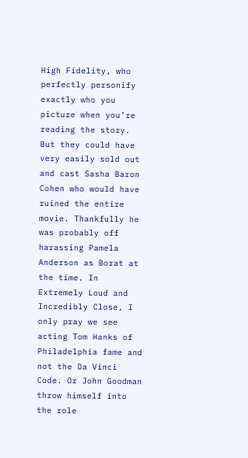High Fidelity, who perfectly personify exactly who you picture when you’re reading the story. But they could have very easily sold out and cast Sasha Baron Cohen who would have ruined the entire movie. Thankfully he was probably off harassing Pamela Anderson as Borat at the time. In Extremely Loud and Incredibly Close, I only pray we see acting Tom Hanks of Philadelphia fame and not the Da Vinci Code. Or John Goodman throw himself into the role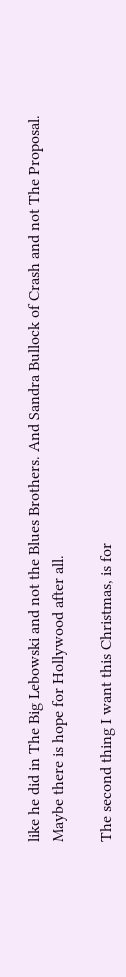like he did in The Big Lebowski and not the Blues Brothers. And Sandra Bullock of Crash and not The Proposal. Maybe there is hope for Hollywood after all.

The second thing I want this Christmas, is for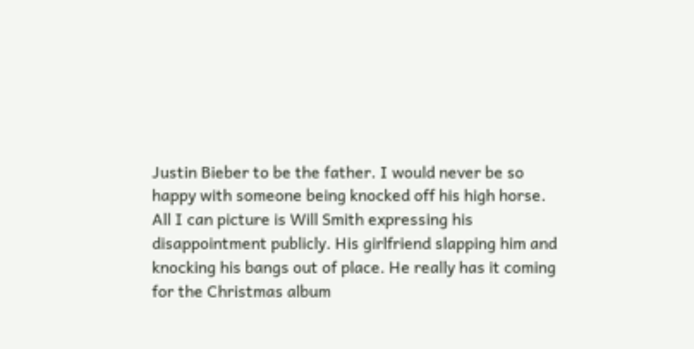Justin Bieber to be the father. I would never be so happy with someone being knocked off his high horse. All I can picture is Will Smith expressing his disappointment publicly. His girlfriend slapping him and knocking his bangs out of place. He really has it coming for the Christmas album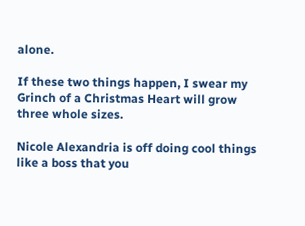alone.

If these two things happen, I swear my Grinch of a Christmas Heart will grow three whole sizes.

Nicole Alexandria is off doing cool things like a boss that you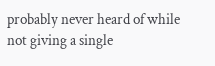probably never heard of while not giving a single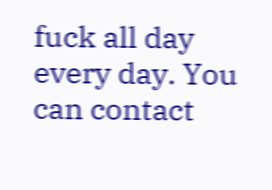fuck all day every day. You can contact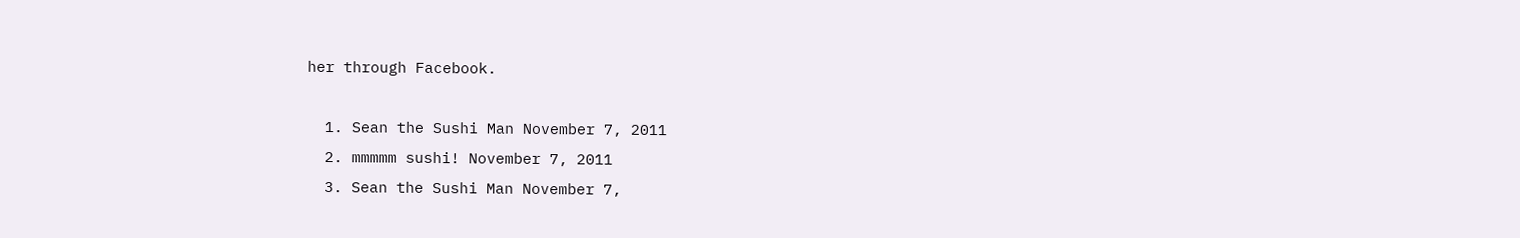her through Facebook.

  1. Sean the Sushi Man November 7, 2011
  2. mmmmm sushi! November 7, 2011
  3. Sean the Sushi Man November 7,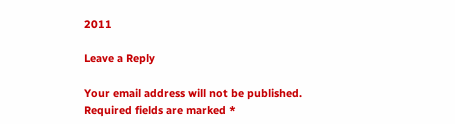2011

Leave a Reply

Your email address will not be published. Required fields are marked *